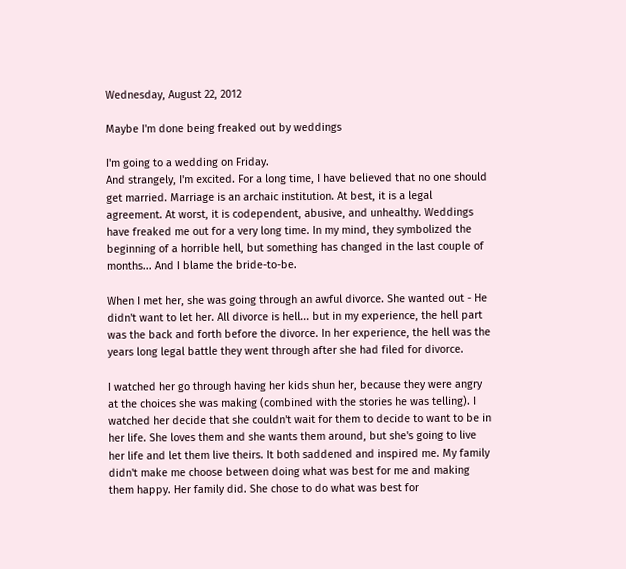Wednesday, August 22, 2012

Maybe I'm done being freaked out by weddings

I'm going to a wedding on Friday.
And strangely, I'm excited. For a long time, I have believed that no one should get married. Marriage is an archaic institution. At best, it is a legal agreement. At worst, it is codependent, abusive, and unhealthy. Weddings have freaked me out for a very long time. In my mind, they symbolized the beginning of a horrible hell, but something has changed in the last couple of months... And I blame the bride-to-be.

When I met her, she was going through an awful divorce. She wanted out - He didn't want to let her. All divorce is hell... but in my experience, the hell part was the back and forth before the divorce. In her experience, the hell was the years long legal battle they went through after she had filed for divorce.

I watched her go through having her kids shun her, because they were angry at the choices she was making (combined with the stories he was telling). I watched her decide that she couldn't wait for them to decide to want to be in her life. She loves them and she wants them around, but she's going to live her life and let them live theirs. It both saddened and inspired me. My family didn't make me choose between doing what was best for me and making them happy. Her family did. She chose to do what was best for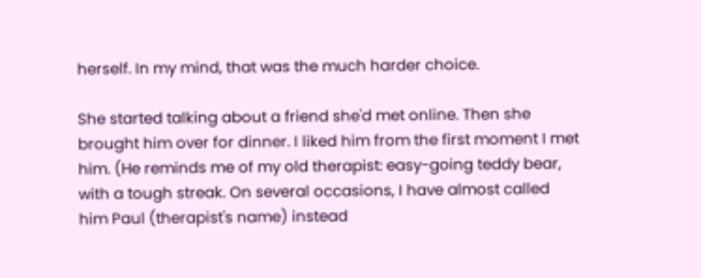herself. In my mind, that was the much harder choice.

She started talking about a friend she'd met online. Then she brought him over for dinner. I liked him from the first moment I met him. (He reminds me of my old therapist: easy-going teddy bear, with a tough streak. On several occasions, I have almost called him Paul (therapist's name) instead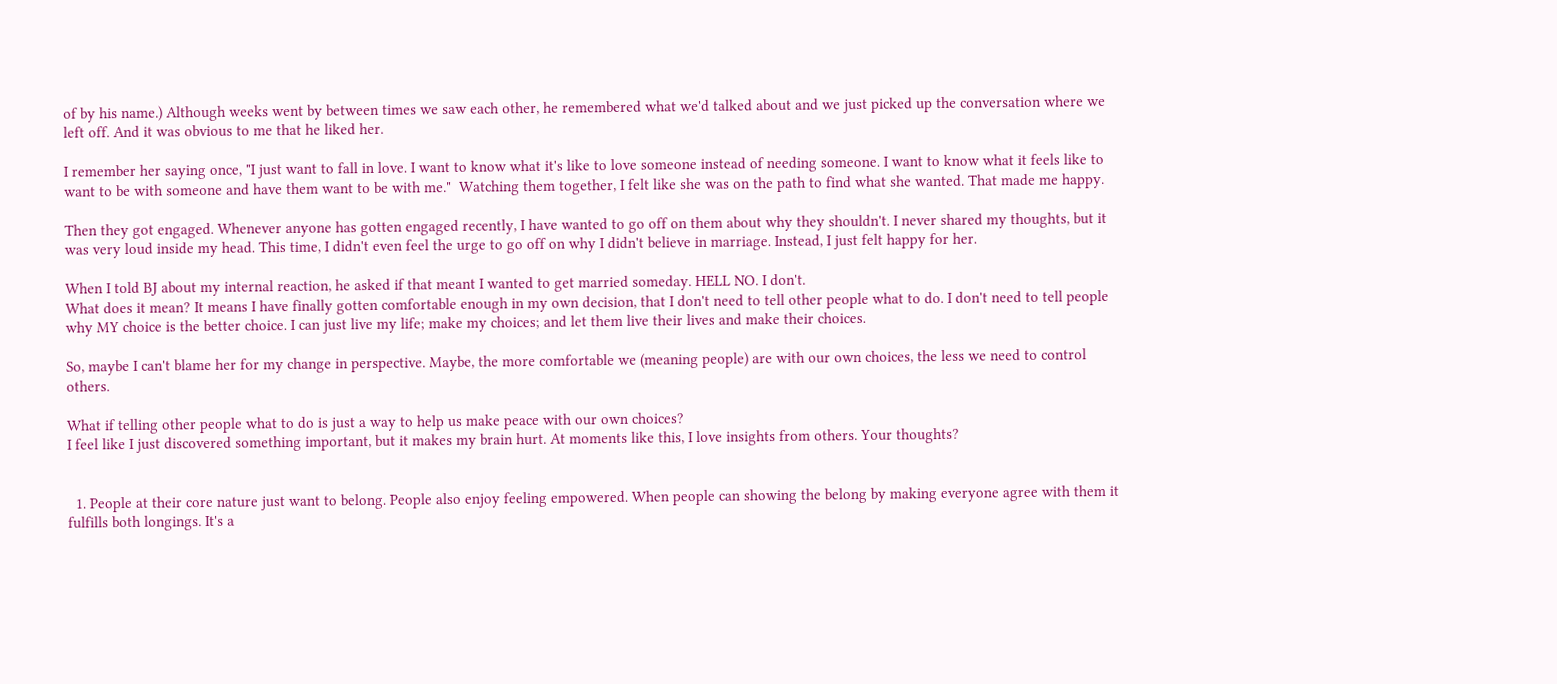of by his name.) Although weeks went by between times we saw each other, he remembered what we'd talked about and we just picked up the conversation where we left off. And it was obvious to me that he liked her.

I remember her saying once, "I just want to fall in love. I want to know what it's like to love someone instead of needing someone. I want to know what it feels like to want to be with someone and have them want to be with me."  Watching them together, I felt like she was on the path to find what she wanted. That made me happy.

Then they got engaged. Whenever anyone has gotten engaged recently, I have wanted to go off on them about why they shouldn't. I never shared my thoughts, but it was very loud inside my head. This time, I didn't even feel the urge to go off on why I didn't believe in marriage. Instead, I just felt happy for her.

When I told BJ about my internal reaction, he asked if that meant I wanted to get married someday. HELL NO. I don't.
What does it mean? It means I have finally gotten comfortable enough in my own decision, that I don't need to tell other people what to do. I don't need to tell people why MY choice is the better choice. I can just live my life; make my choices; and let them live their lives and make their choices.

So, maybe I can't blame her for my change in perspective. Maybe, the more comfortable we (meaning people) are with our own choices, the less we need to control others.

What if telling other people what to do is just a way to help us make peace with our own choices?
I feel like I just discovered something important, but it makes my brain hurt. At moments like this, I love insights from others. Your thoughts?


  1. People at their core nature just want to belong. People also enjoy feeling empowered. When people can showing the belong by making everyone agree with them it fulfills both longings. It's a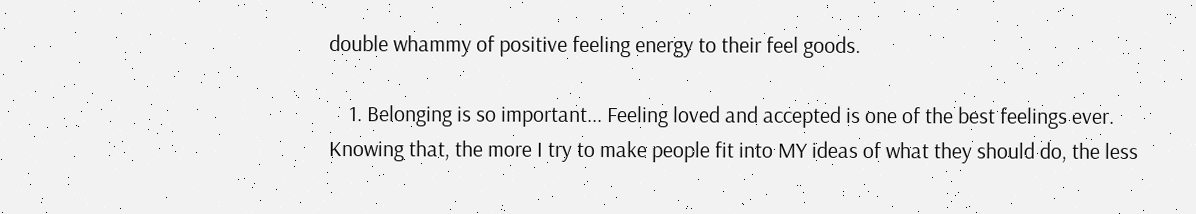double whammy of positive feeling energy to their feel goods.

    1. Belonging is so important... Feeling loved and accepted is one of the best feelings ever. Knowing that, the more I try to make people fit into MY ideas of what they should do, the less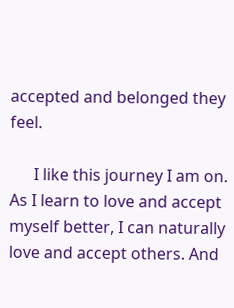accepted and belonged they feel.

      I like this journey I am on. As I learn to love and accept myself better, I can naturally love and accept others. And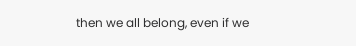then we all belong, even if we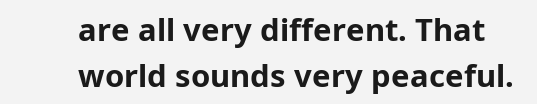are all very different. That world sounds very peaceful.